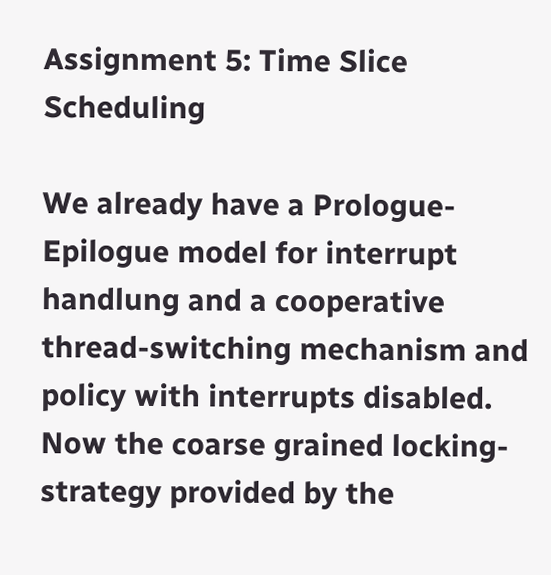Assignment 5: Time Slice Scheduling

We already have a Prologue-Epilogue model for interrupt handlung and a cooperative thread-switching mechanism and policy with interrupts disabled. Now the coarse grained locking-strategy provided by the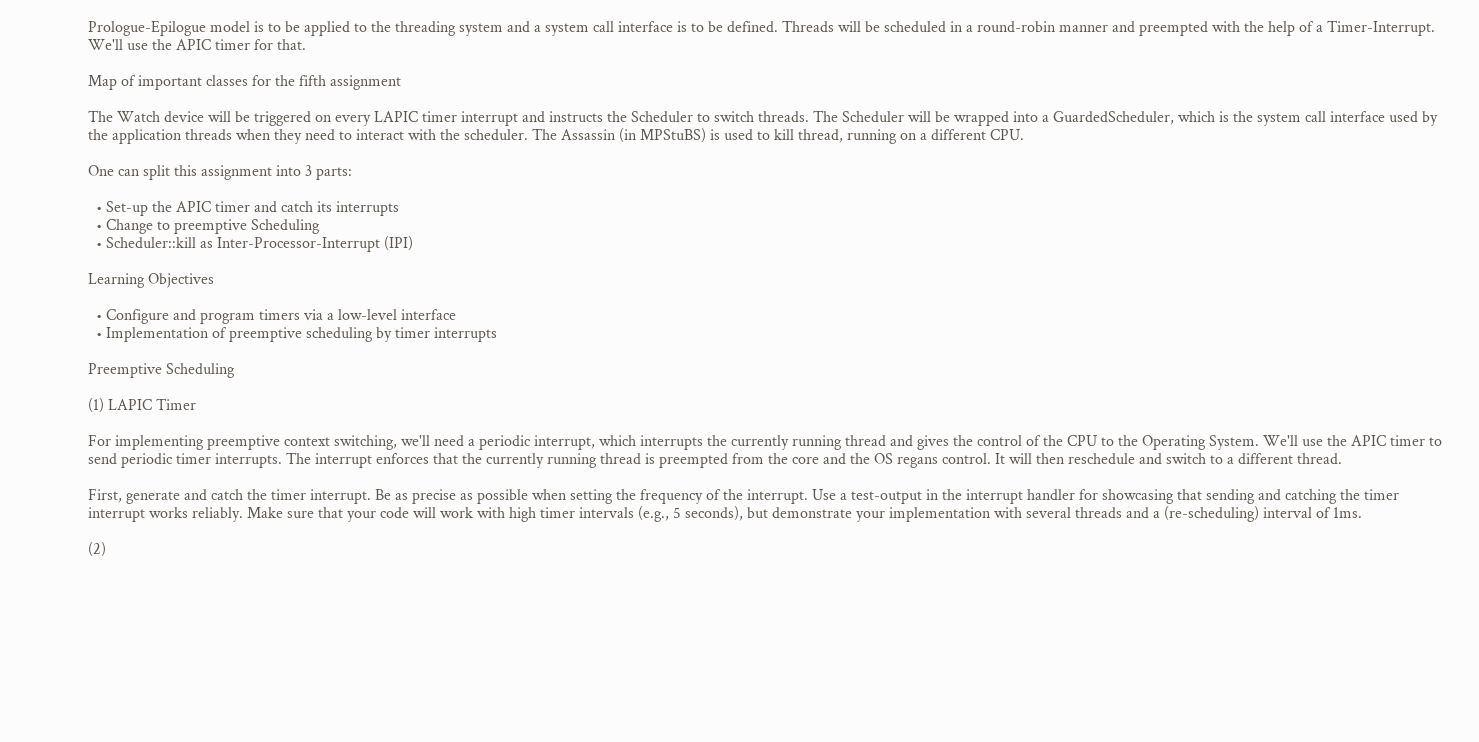Prologue-Epilogue model is to be applied to the threading system and a system call interface is to be defined. Threads will be scheduled in a round-robin manner and preempted with the help of a Timer-Interrupt. We'll use the APIC timer for that.

Map of important classes for the fifth assignment

The Watch device will be triggered on every LAPIC timer interrupt and instructs the Scheduler to switch threads. The Scheduler will be wrapped into a GuardedScheduler, which is the system call interface used by the application threads when they need to interact with the scheduler. The Assassin (in MPStuBS) is used to kill thread, running on a different CPU.

One can split this assignment into 3 parts:

  • Set-up the APIC timer and catch its interrupts
  • Change to preemptive Scheduling
  • Scheduler::kill as Inter-Processor-Interrupt (IPI)

Learning Objectives

  • Configure and program timers via a low-level interface
  • Implementation of preemptive scheduling by timer interrupts

Preemptive Scheduling

(1) LAPIC Timer

For implementing preemptive context switching, we'll need a periodic interrupt, which interrupts the currently running thread and gives the control of the CPU to the Operating System. We'll use the APIC timer to send periodic timer interrupts. The interrupt enforces that the currently running thread is preempted from the core and the OS regans control. It will then reschedule and switch to a different thread.

First, generate and catch the timer interrupt. Be as precise as possible when setting the frequency of the interrupt. Use a test-output in the interrupt handler for showcasing that sending and catching the timer interrupt works reliably. Make sure that your code will work with high timer intervals (e.g., 5 seconds), but demonstrate your implementation with several threads and a (re-scheduling) interval of 1ms.

(2)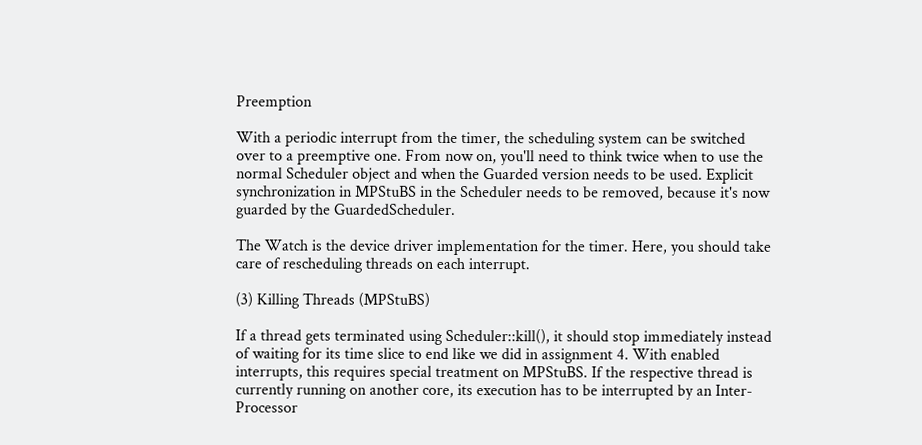Preemption

With a periodic interrupt from the timer, the scheduling system can be switched over to a preemptive one. From now on, you'll need to think twice when to use the normal Scheduler object and when the Guarded version needs to be used. Explicit synchronization in MPStuBS in the Scheduler needs to be removed, because it's now guarded by the GuardedScheduler.

The Watch is the device driver implementation for the timer. Here, you should take care of rescheduling threads on each interrupt.

(3) Killing Threads (MPStuBS)

If a thread gets terminated using Scheduler::kill(), it should stop immediately instead of waiting for its time slice to end like we did in assignment 4. With enabled interrupts, this requires special treatment on MPStuBS. If the respective thread is currently running on another core, its execution has to be interrupted by an Inter-Processor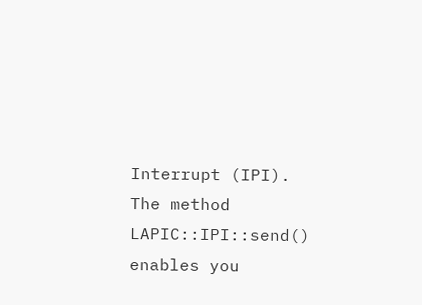Interrupt (IPI). The method LAPIC::IPI::send() enables you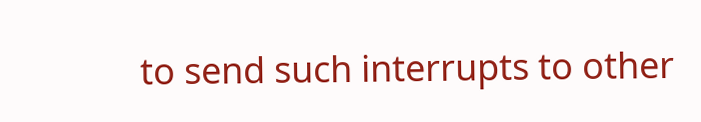to send such interrupts to other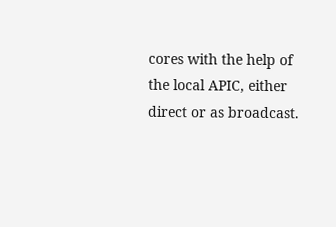cores with the help of the local APIC, either direct or as broadcast.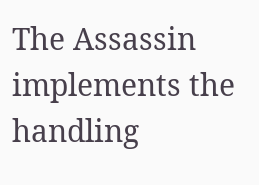The Assassin implements the handling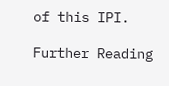of this IPI.

Further Reading